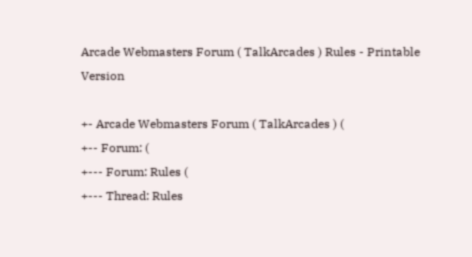Arcade Webmasters Forum ( TalkArcades ) Rules - Printable Version

+- Arcade Webmasters Forum ( TalkArcades ) (
+-- Forum: (
+--- Forum: Rules (
+--- Thread: Rules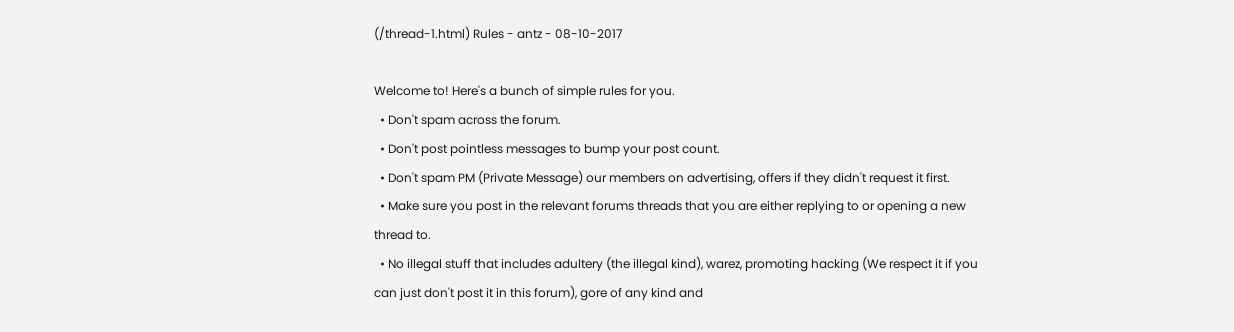(/thread-1.html) Rules - antz - 08-10-2017

Welcome to! Here's a bunch of simple rules for you.
  • Don't spam across the forum.
  • Don't post pointless messages to bump your post count.
  • Don't spam PM (Private Message) our members on advertising, offers if they didn't request it first.
  • Make sure you post in the relevant forums threads that you are either replying to or opening a new thread to.
  • No illegal stuff that includes adultery (the illegal kind), warez, promoting hacking (We respect it if you can just don't post it in this forum), gore of any kind and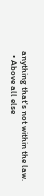anything that's not within the law.
  • Above all else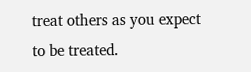treat others as you expect to be treated.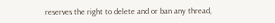reserves the right to delete and or ban any thread,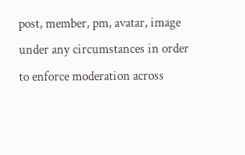post, member, pm, avatar, image under any circumstances in order to enforce moderation across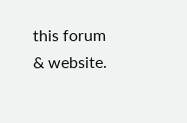this forum & website.